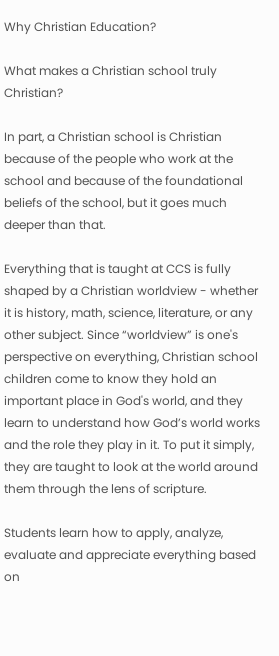Why Christian Education?

What makes a Christian school truly Christian?

In part, a Christian school is Christian because of the people who work at the school and because of the foundational beliefs of the school, but it goes much deeper than that.

Everything that is taught at CCS is fully shaped by a Christian worldview - whether it is history, math, science, literature, or any other subject. Since “worldview” is one's perspective on everything, Christian school children come to know they hold an important place in God's world, and they learn to understand how God’s world works and the role they play in it. To put it simply, they are taught to look at the world around them through the lens of scripture.

Students learn how to apply, analyze, evaluate and appreciate everything based on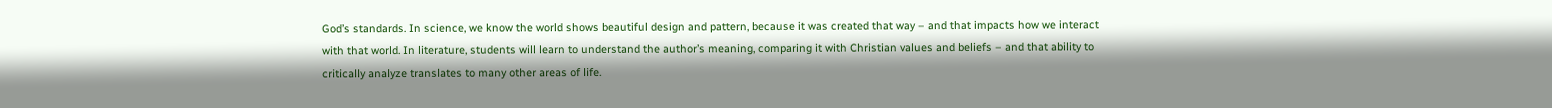God’s standards. In science, we know the world shows beautiful design and pattern, because it was created that way – and that impacts how we interact with that world. In literature, students will learn to understand the author’s meaning, comparing it with Christian values and beliefs – and that ability to critically analyze translates to many other areas of life.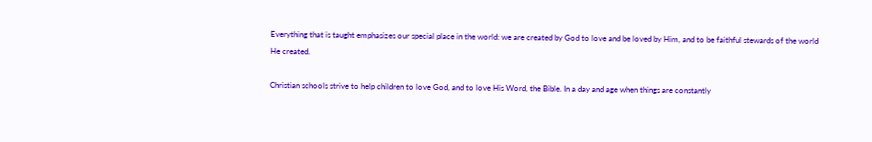Everything that is taught emphasizes our special place in the world: we are created by God to love and be loved by Him, and to be faithful stewards of the world He created.

Christian schools strive to help children to love God, and to love His Word, the Bible. In a day and age when things are constantly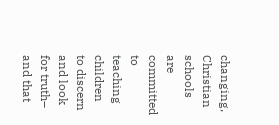changing, Christian schools are committed to teaching children to discern and look for truth– and that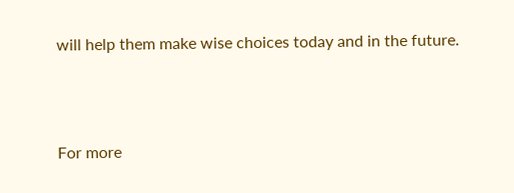will help them make wise choices today and in the future.



For more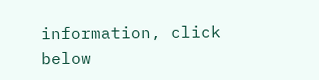information, click below